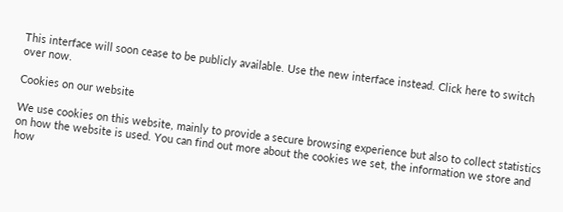This interface will soon cease to be publicly available. Use the new interface instead. Click here to switch over now.

Cookies on our website

We use cookies on this website, mainly to provide a secure browsing experience but also to collect statistics on how the website is used. You can find out more about the cookies we set, the information we store and how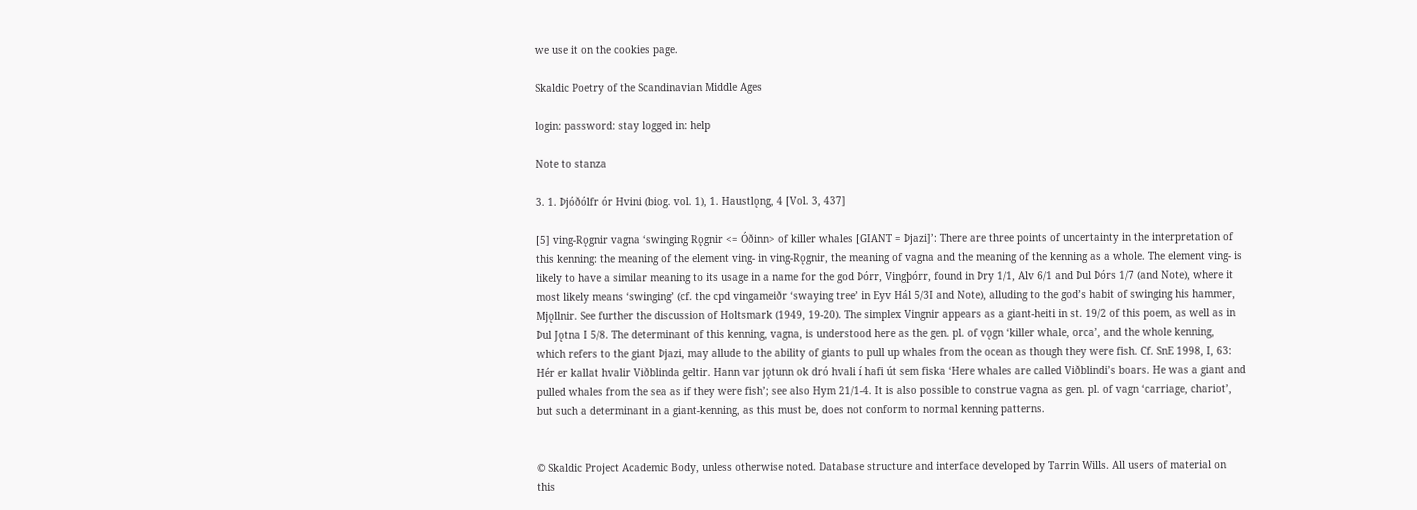we use it on the cookies page.

Skaldic Poetry of the Scandinavian Middle Ages

login: password: stay logged in: help

Note to stanza

3. 1. Þjóðólfr ór Hvini (biog. vol. 1), 1. Haustlǫng, 4 [Vol. 3, 437]

[5] ving-Rǫgnir vagna ‘swinging Rǫgnir <= Óðinn> of killer whales [GIANT = Þjazi]’: There are three points of uncertainty in the interpretation of this kenning: the meaning of the element ving- in ving-Rǫgnir, the meaning of vagna and the meaning of the kenning as a whole. The element ving- is likely to have a similar meaning to its usage in a name for the god Þórr, Vingþórr, found in Þry 1/1, Alv 6/1 and Þul Þórs 1/7 (and Note), where it most likely means ‘swinging’ (cf. the cpd vingameiðr ‘swaying tree’ in Eyv Hál 5/3I and Note), alluding to the god’s habit of swinging his hammer, Mjǫllnir. See further the discussion of Holtsmark (1949, 19-20). The simplex Vingnir appears as a giant-heiti in st. 19/2 of this poem, as well as in Þul Jǫtna I 5/8. The determinant of this kenning, vagna, is understood here as the gen. pl. of vǫgn ‘killer whale, orca’, and the whole kenning, which refers to the giant Þjazi, may allude to the ability of giants to pull up whales from the ocean as though they were fish. Cf. SnE 1998, I, 63: Hér er kallat hvalir Viðblinda geltir. Hann var jǫtunn ok dró hvali í hafi út sem fiska ‘Here whales are called Viðblindi’s boars. He was a giant and pulled whales from the sea as if they were fish’; see also Hym 21/1-4. It is also possible to construe vagna as gen. pl. of vagn ‘carriage, chariot’, but such a determinant in a giant-kenning, as this must be, does not conform to normal kenning patterns.


© Skaldic Project Academic Body, unless otherwise noted. Database structure and interface developed by Tarrin Wills. All users of material on this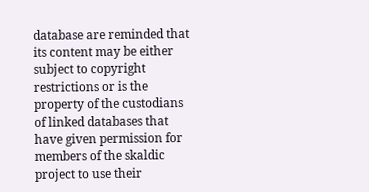database are reminded that its content may be either subject to copyright restrictions or is the property of the custodians of linked databases that have given permission for members of the skaldic project to use their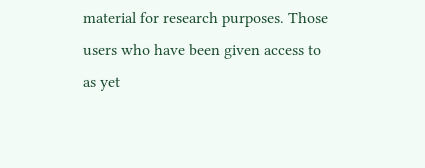material for research purposes. Those users who have been given access to as yet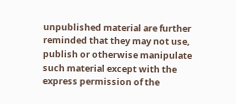unpublished material are further reminded that they may not use, publish or otherwise manipulate such material except with the express permission of the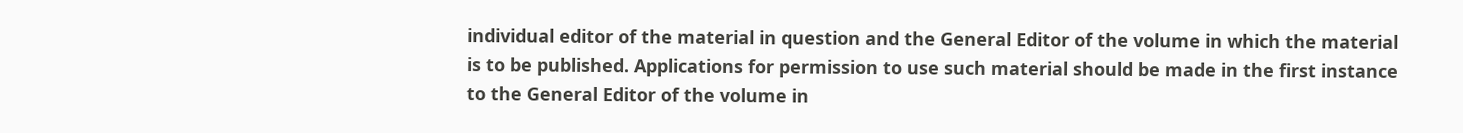individual editor of the material in question and the General Editor of the volume in which the material is to be published. Applications for permission to use such material should be made in the first instance to the General Editor of the volume in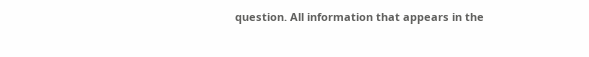question. All information that appears in the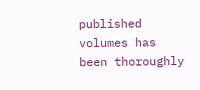published volumes has been thoroughly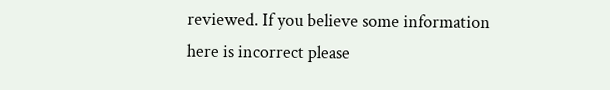reviewed. If you believe some information here is incorrect please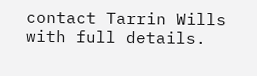contact Tarrin Wills with full details.